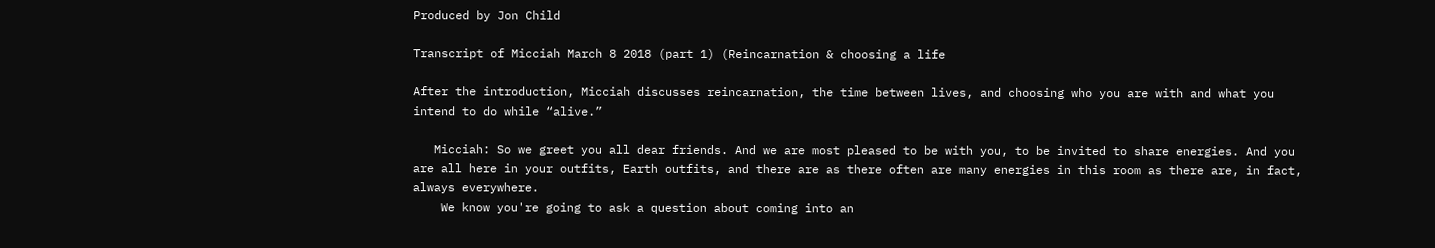Produced by Jon Child

Transcript of Micciah March 8 2018 (part 1) (Reincarnation & choosing a life

After the introduction, Micciah discusses reincarnation, the time between lives, and choosing who you are with and what you intend to do while “alive.”

   Micciah: So we greet you all dear friends. And we are most pleased to be with you, to be invited to share energies. And you are all here in your outfits, Earth outfits, and there are as there often are many energies in this room as there are, in fact, always everywhere.
    We know you're going to ask a question about coming into an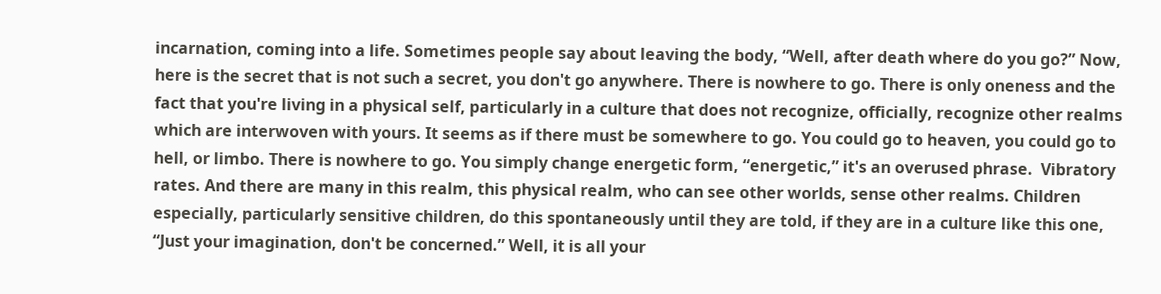incarnation, coming into a life. Sometimes people say about leaving the body, “Well, after death where do you go?” Now, here is the secret that is not such a secret, you don't go anywhere. There is nowhere to go. There is only oneness and the fact that you're living in a physical self, particularly in a culture that does not recognize, officially, recognize other realms which are interwoven with yours. It seems as if there must be somewhere to go. You could go to heaven, you could go to hell, or limbo. There is nowhere to go. You simply change energetic form, “energetic,” it's an overused phrase.  Vibratory rates. And there are many in this realm, this physical realm, who can see other worlds, sense other realms. Children especially, particularly sensitive children, do this spontaneously until they are told, if they are in a culture like this one, “Just your imagination, don't be concerned.” Well, it is all your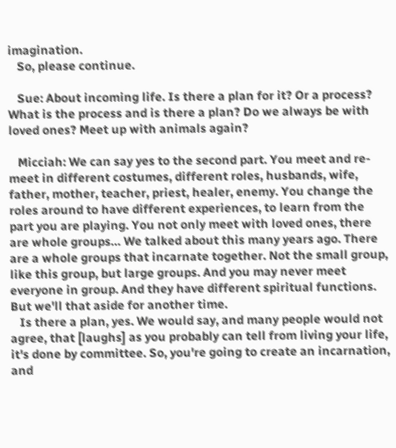imagination.
   So, please continue.

   Sue: About incoming life. Is there a plan for it? Or a process? What is the process and is there a plan? Do we always be with loved ones? Meet up with animals again?

   Micciah: We can say yes to the second part. You meet and re-meet in different costumes, different roles, husbands, wife, father, mother, teacher, priest, healer, enemy. You change the roles around to have different experiences, to learn from the part you are playing. You not only meet with loved ones, there are whole groups… We talked about this many years ago. There are a whole groups that incarnate together. Not the small group, like this group, but large groups. And you may never meet everyone in group. And they have different spiritual functions. But we'll that aside for another time.
   Is there a plan, yes. We would say, and many people would not agree, that [laughs] as you probably can tell from living your life, it's done by committee. So, you're going to create an incarnation, and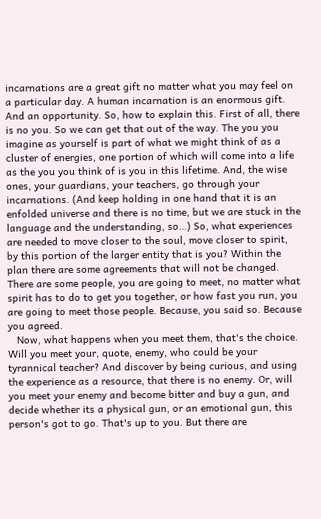incarnations are a great gift no matter what you may feel on a particular day. A human incarnation is an enormous gift. And an opportunity. So, how to explain this. First of all, there is no you. So we can get that out of the way. The you you imagine as yourself is part of what we might think of as a cluster of energies, one portion of which will come into a life as the you you think of is you in this lifetime. And, the wise ones, your guardians, your teachers, go through your incarnations. (And keep holding in one hand that it is an enfolded universe and there is no time, but we are stuck in the language and the understanding, so…) So, what experiences are needed to move closer to the soul, move closer to spirit, by this portion of the larger entity that is you? Within the plan there are some agreements that will not be changed. There are some people, you are going to meet, no matter what spirit has to do to get you together, or how fast you run, you are going to meet those people. Because, you said so. Because you agreed.
   Now, what happens when you meet them, that's the choice. Will you meet your, quote, enemy, who could be your tyrannical teacher? And discover by being curious, and using the experience as a resource, that there is no enemy. Or, will you meet your enemy and become bitter and buy a gun, and decide whether its a physical gun, or an emotional gun, this person's got to go. That's up to you. But there are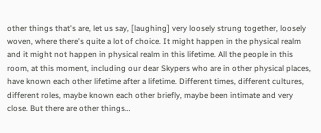other things that's are, let us say, [laughing] very loosely strung together, loosely woven, where there's quite a lot of choice. It might happen in the physical realm and it might not happen in physical realm in this lifetime. All the people in this room, at this moment, including our dear Skypers who are in other physical places, have known each other lifetime after a lifetime. Different times, different cultures, different roles, maybe known each other briefly, maybe been intimate and very close. But there are other things…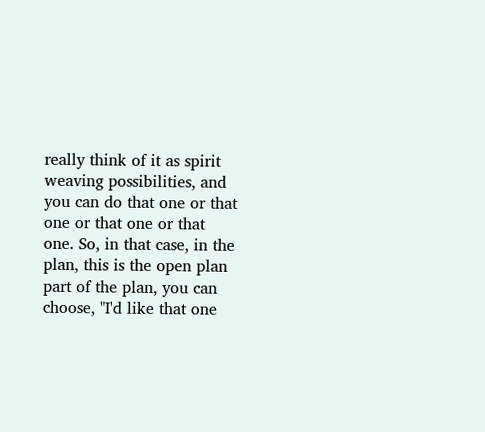really think of it as spirit weaving possibilities, and you can do that one or that one or that one or that one. So, in that case, in the plan, this is the open plan part of the plan, you can choose, "I'd like that one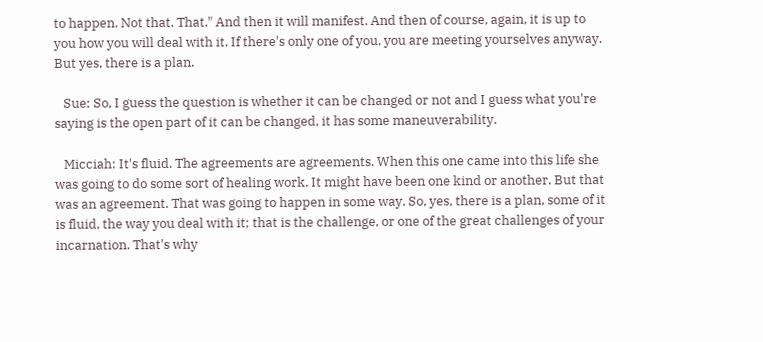to happen. Not that. That." And then it will manifest. And then of course, again, it is up to you how you will deal with it. If there's only one of you, you are meeting yourselves anyway. But yes, there is a plan.

   Sue: So, I guess the question is whether it can be changed or not and I guess what you're saying is the open part of it can be changed, it has some maneuverability.

   Micciah: It's fluid. The agreements are agreements. When this one came into this life she was going to do some sort of healing work. It might have been one kind or another. But that was an agreement. That was going to happen in some way. So, yes, there is a plan, some of it is fluid, the way you deal with it; that is the challenge, or one of the great challenges of your incarnation. That's why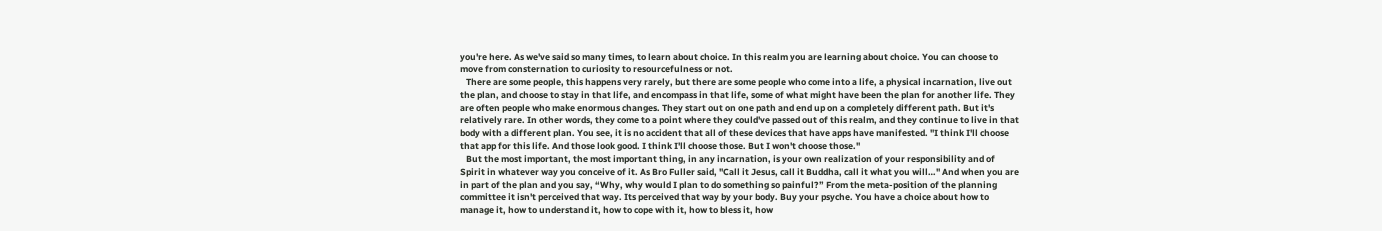you're here. As we've said so many times, to learn about choice. In this realm you are learning about choice. You can choose to move from consternation to curiosity to resourcefulness or not.
   There are some people, this happens very rarely, but there are some people who come into a life, a physical incarnation, live out the plan, and choose to stay in that life, and encompass in that life, some of what might have been the plan for another life. They are often people who make enormous changes. They start out on one path and end up on a completely different path. But it's relatively rare. In other words, they come to a point where they could've passed out of this realm, and they continue to live in that body with a different plan. You see, it is no accident that all of these devices that have apps have manifested. "I think I'll choose that app for this life. And those look good. I think I'll choose those. But I won't choose those."
   But the most important, the most important thing, in any incarnation, is your own realization of your responsibility and of Spirit in whatever way you conceive of it. As Bro Fuller said, "Call it Jesus, call it Buddha, call it what you will…" And when you are in part of the plan and you say, “Why, why would I plan to do something so painful?” From the meta-position of the planning committee it isn't perceived that way. Its perceived that way by your body. Buy your psyche. You have a choice about how to manage it, how to understand it, how to cope with it, how to bless it, how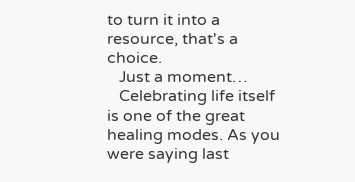to turn it into a resource, that's a choice.
   Just a moment…
   Celebrating life itself is one of the great healing modes. As you were saying last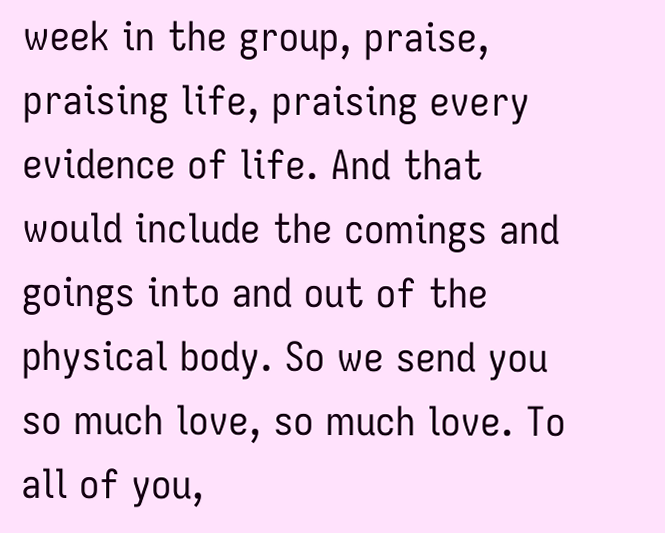week in the group, praise, praising life, praising every evidence of life. And that would include the comings and goings into and out of the physical body. So we send you so much love, so much love. To all of you,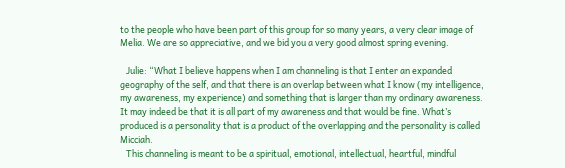to the people who have been part of this group for so many years, a very clear image of Melia. We are so appreciative, and we bid you a very good almost spring evening.

   Julie: “What I believe happens when I am channeling is that I enter an expanded geography of the self, and that there is an overlap between what I know (my intelligence, my awareness, my experience) and something that is larger than my ordinary awareness. It may indeed be that it is all part of my awareness and that would be fine. What’s produced is a personality that is a product of the overlapping and the personality is called Micciah.
   This channeling is meant to be a spiritual, emotional, intellectual, heartful, mindful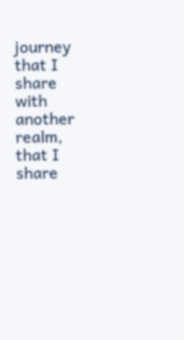journey that I share with another realm, that I share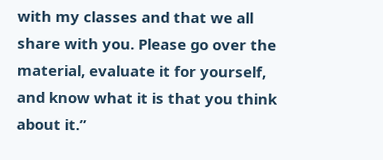with my classes and that we all share with you. Please go over the material, evaluate it for yourself, and know what it is that you think about it.”